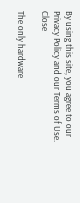By using this site, you agree to our Privacy Policy and our Terms of Use. Close

The only hardware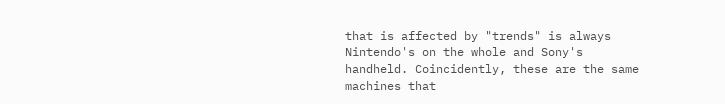that is affected by "trends" is always Nintendo's on the whole and Sony's handheld. Coincidently, these are the same machines that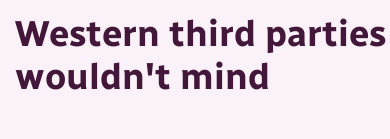Western third parties wouldn't mind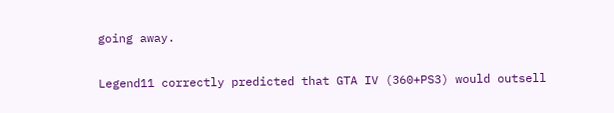going away.

Legend11 correctly predicted that GTA IV (360+PS3) would outsell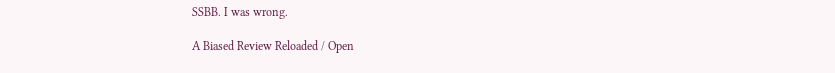SSBB. I was wrong.

A Biased Review Reloaded / Open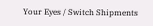Your Eyes / Switch Shipments